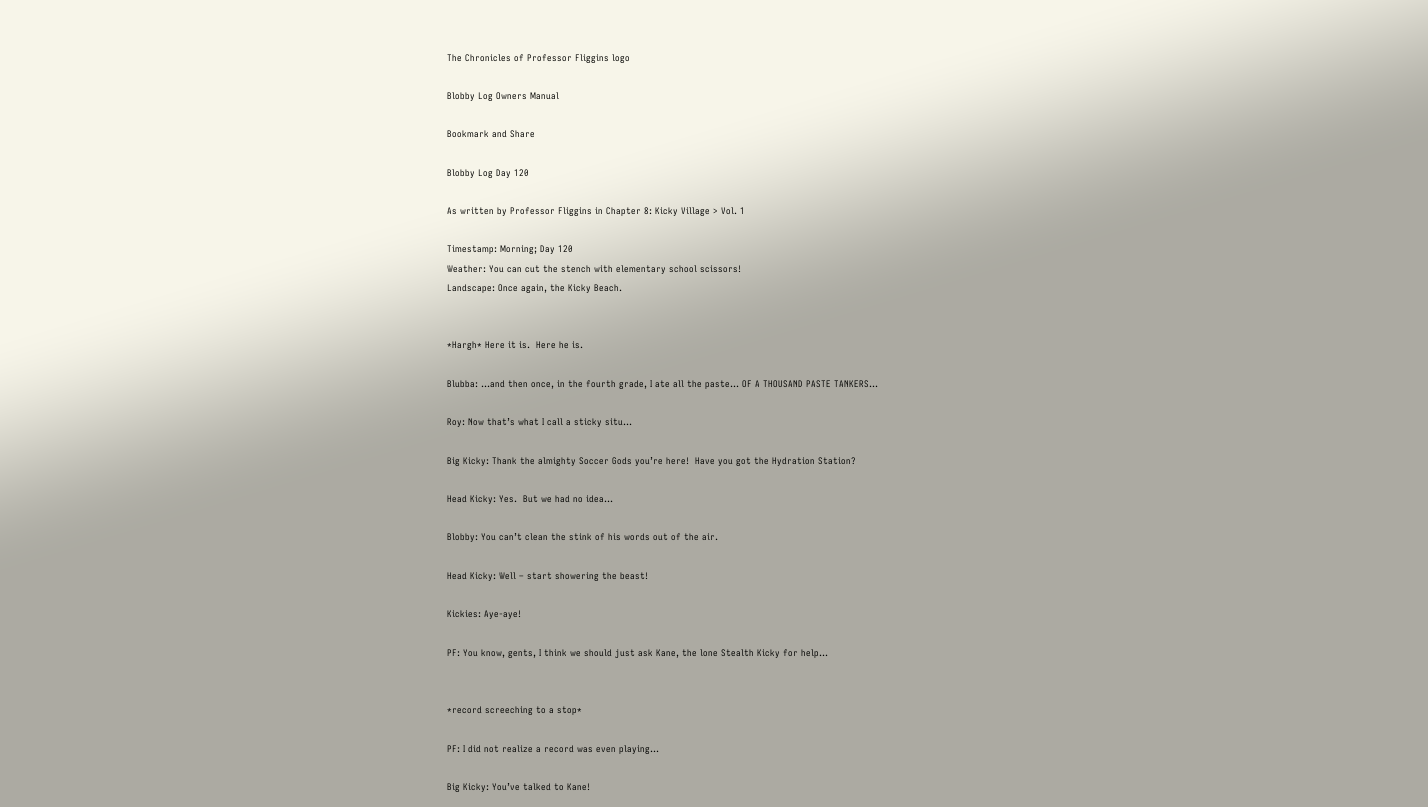The Chronicles of Professor Fliggins logo

Blobby Log Owners Manual

Bookmark and Share

Blobby Log Day 120

As written by Professor Fliggins in Chapter 8: Kicky Village > Vol. 1

Timestamp: Morning; Day 120
Weather: You can cut the stench with elementary school scissors!
Landscape: Once again, the Kicky Beach.


*Hargh* Here it is.  Here he is.

Blubba: …and then once, in the fourth grade, I ate all the paste… OF A THOUSAND PASTE TANKERS…

Roy: Now that’s what I call a sticky situ…

Big Kicky: Thank the almighty Soccer Gods you’re here!  Have you got the Hydration Station?

Head Kicky: Yes.  But we had no idea…

Blobby: You can’t clean the stink of his words out of the air.

Head Kicky: Well – start showering the beast!

Kickies: Aye-aye!

PF: You know, gents, I think we should just ask Kane, the lone Stealth Kicky for help…


*record screeching to a stop*

PF: I did not realize a record was even playing…

Big Kicky: You’ve talked to Kane!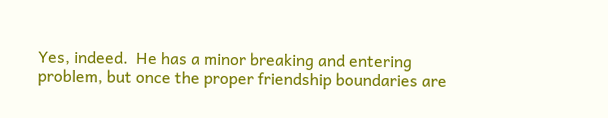Yes, indeed.  He has a minor breaking and entering problem, but once the proper friendship boundaries are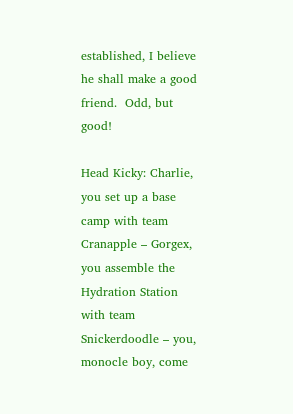established, I believe he shall make a good friend.  Odd, but good!

Head Kicky: Charlie, you set up a base camp with team Cranapple – Gorgex, you assemble the Hydration Station with team Snickerdoodle – you, monocle boy, come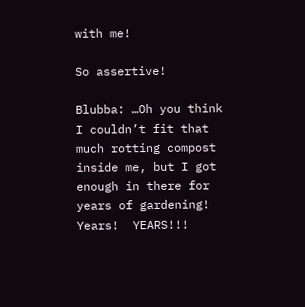with me!

So assertive!

Blubba: …Oh you think I couldn’t fit that much rotting compost inside me, but I got enough in there for years of gardening!  Years!  YEARS!!!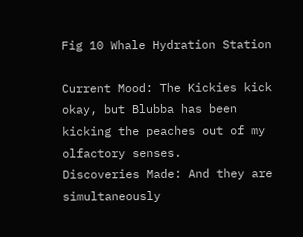Fig 10 Whale Hydration Station

Current Mood: The Kickies kick okay, but Blubba has been kicking the peaches out of my olfactory senses.
Discoveries Made: And they are simultaneously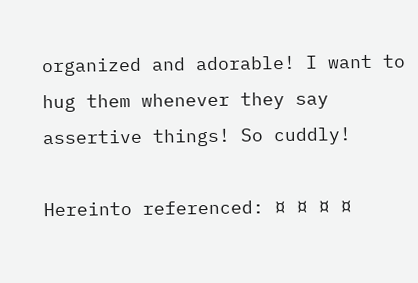organized and adorable! I want to hug them whenever they say assertive things! So cuddly!

Hereinto referenced: ¤ ¤ ¤ ¤